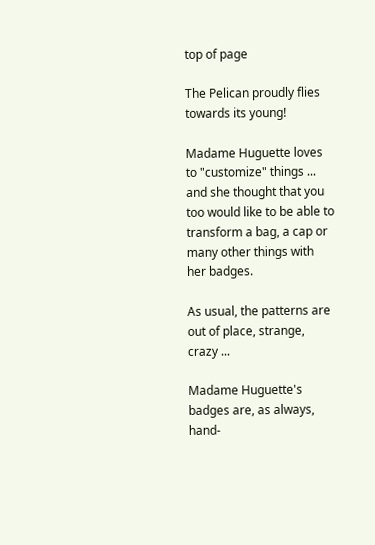top of page

The Pelican proudly flies towards its young!

Madame Huguette loves to "customize" things ... and she thought that you too would like to be able to transform a bag, a cap or many other things with her badges.

As usual, the patterns are out of place, strange, crazy ...

Madame Huguette's badges are, as always, hand-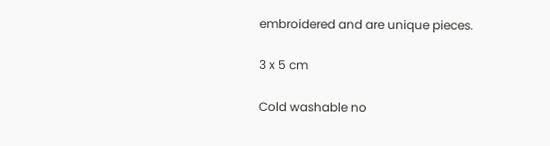embroidered and are unique pieces.

3 x 5 cm

Cold washable no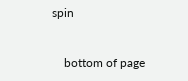spin


    bottom of page